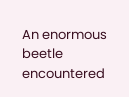An enormous beetle encountered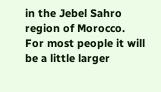in the Jebel Sahro region of Morocco.
For most people it will be a little larger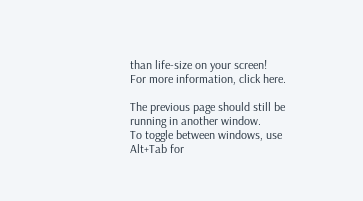than life-size on your screen!
For more information, click here.

The previous page should still be running in another window.
To toggle between windows, use Alt+Tab for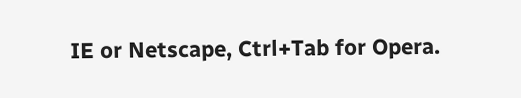IE or Netscape, Ctrl+Tab for Opera.